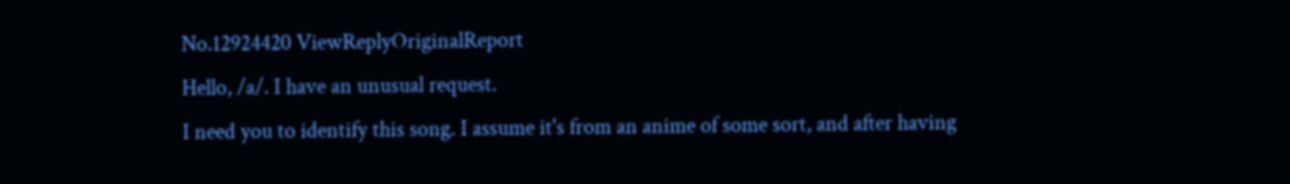No.12924420 ViewReplyOriginalReport
Hello, /a/. I have an unusual request.
I need you to identify this song. I assume it's from an anime of some sort, and after having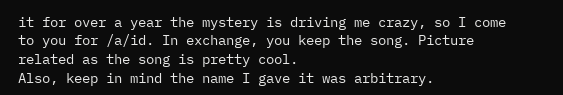it for over a year the mystery is driving me crazy, so I come to you for /a/id. In exchange, you keep the song. Picture related as the song is pretty cool.
Also, keep in mind the name I gave it was arbitrary.